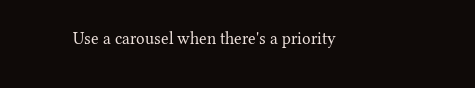Use a carousel when there's a priority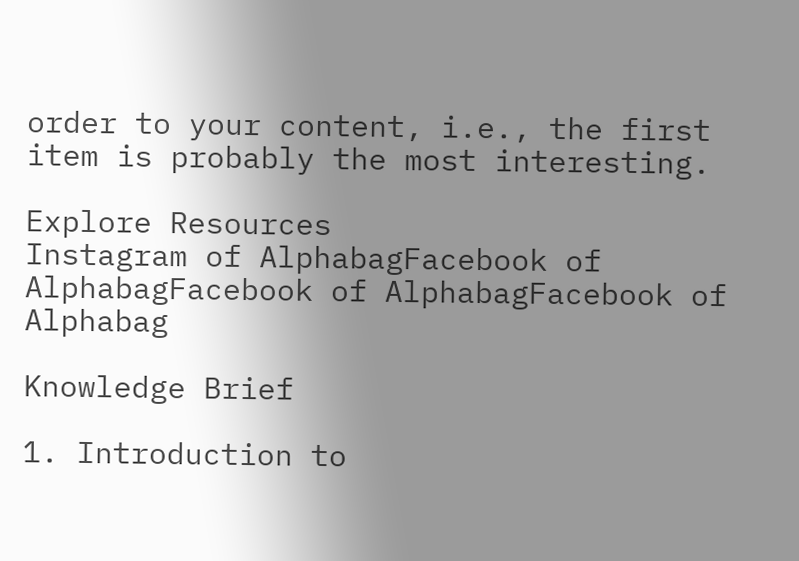order to your content, i.e., the first item is probably the most interesting.

Explore Resources
Instagram of AlphabagFacebook of AlphabagFacebook of AlphabagFacebook of Alphabag

Knowledge Brief

1. Introduction to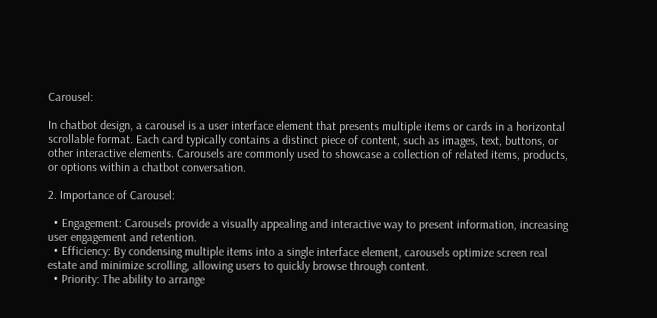Carousel:

In chatbot design, a carousel is a user interface element that presents multiple items or cards in a horizontal scrollable format. Each card typically contains a distinct piece of content, such as images, text, buttons, or other interactive elements. Carousels are commonly used to showcase a collection of related items, products, or options within a chatbot conversation.

2. Importance of Carousel:

  • Engagement: Carousels provide a visually appealing and interactive way to present information, increasing user engagement and retention.
  • Efficiency: By condensing multiple items into a single interface element, carousels optimize screen real estate and minimize scrolling, allowing users to quickly browse through content.
  • Priority: The ability to arrange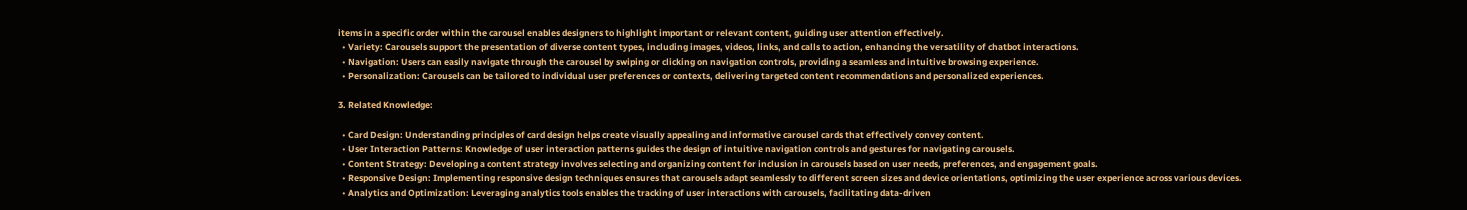items in a specific order within the carousel enables designers to highlight important or relevant content, guiding user attention effectively.
  • Variety: Carousels support the presentation of diverse content types, including images, videos, links, and calls to action, enhancing the versatility of chatbot interactions.
  • Navigation: Users can easily navigate through the carousel by swiping or clicking on navigation controls, providing a seamless and intuitive browsing experience.
  • Personalization: Carousels can be tailored to individual user preferences or contexts, delivering targeted content recommendations and personalized experiences.

3. Related Knowledge:

  • Card Design: Understanding principles of card design helps create visually appealing and informative carousel cards that effectively convey content.
  • User Interaction Patterns: Knowledge of user interaction patterns guides the design of intuitive navigation controls and gestures for navigating carousels.
  • Content Strategy: Developing a content strategy involves selecting and organizing content for inclusion in carousels based on user needs, preferences, and engagement goals.
  • Responsive Design: Implementing responsive design techniques ensures that carousels adapt seamlessly to different screen sizes and device orientations, optimizing the user experience across various devices.
  • Analytics and Optimization: Leveraging analytics tools enables the tracking of user interactions with carousels, facilitating data-driven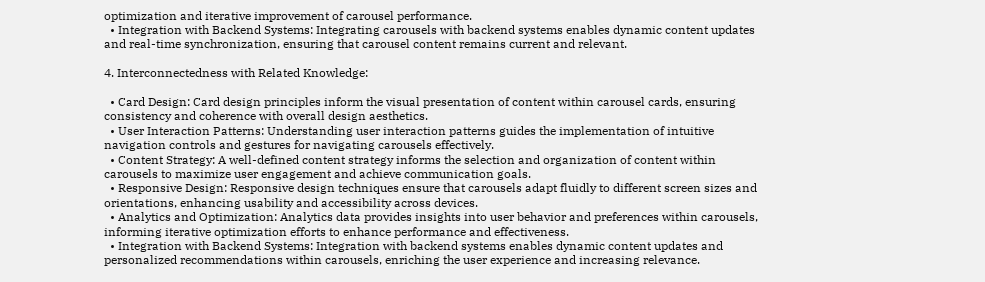optimization and iterative improvement of carousel performance.
  • Integration with Backend Systems: Integrating carousels with backend systems enables dynamic content updates and real-time synchronization, ensuring that carousel content remains current and relevant.

4. Interconnectedness with Related Knowledge:

  • Card Design: Card design principles inform the visual presentation of content within carousel cards, ensuring consistency and coherence with overall design aesthetics.
  • User Interaction Patterns: Understanding user interaction patterns guides the implementation of intuitive navigation controls and gestures for navigating carousels effectively.
  • Content Strategy: A well-defined content strategy informs the selection and organization of content within carousels to maximize user engagement and achieve communication goals.
  • Responsive Design: Responsive design techniques ensure that carousels adapt fluidly to different screen sizes and orientations, enhancing usability and accessibility across devices.
  • Analytics and Optimization: Analytics data provides insights into user behavior and preferences within carousels, informing iterative optimization efforts to enhance performance and effectiveness.
  • Integration with Backend Systems: Integration with backend systems enables dynamic content updates and personalized recommendations within carousels, enriching the user experience and increasing relevance.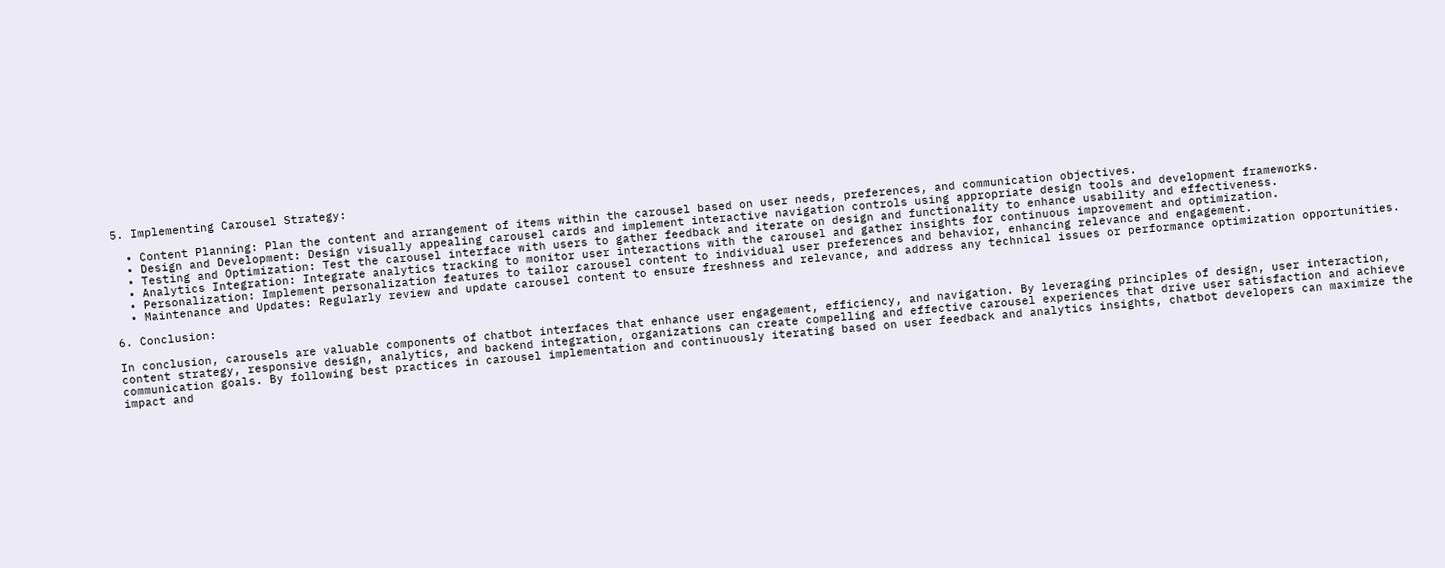5. Implementing Carousel Strategy:

  • Content Planning: Plan the content and arrangement of items within the carousel based on user needs, preferences, and communication objectives.
  • Design and Development: Design visually appealing carousel cards and implement interactive navigation controls using appropriate design tools and development frameworks.
  • Testing and Optimization: Test the carousel interface with users to gather feedback and iterate on design and functionality to enhance usability and effectiveness.
  • Analytics Integration: Integrate analytics tracking to monitor user interactions with the carousel and gather insights for continuous improvement and optimization.
  • Personalization: Implement personalization features to tailor carousel content to individual user preferences and behavior, enhancing relevance and engagement.
  • Maintenance and Updates: Regularly review and update carousel content to ensure freshness and relevance, and address any technical issues or performance optimization opportunities.

6. Conclusion:

In conclusion, carousels are valuable components of chatbot interfaces that enhance user engagement, efficiency, and navigation. By leveraging principles of design, user interaction, content strategy, responsive design, analytics, and backend integration, organizations can create compelling and effective carousel experiences that drive user satisfaction and achieve communication goals. By following best practices in carousel implementation and continuously iterating based on user feedback and analytics insights, chatbot developers can maximize the impact and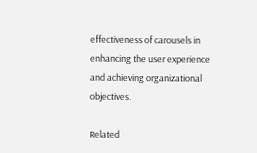effectiveness of carousels in enhancing the user experience and achieving organizational objectives.

Related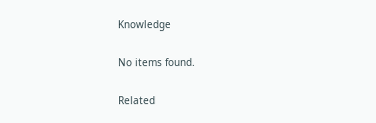Knowledge

No items found.

Related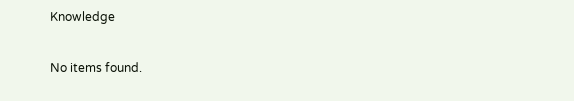Knowledge

No items found.